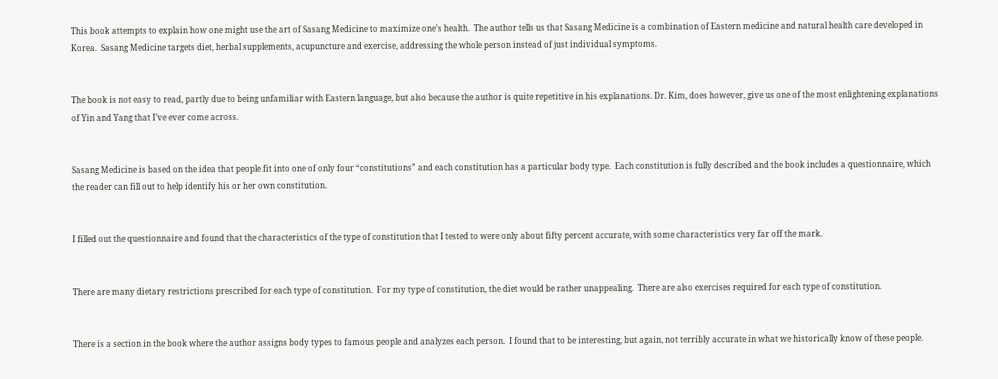This book attempts to explain how one might use the art of Sasang Medicine to maximize one’s health.  The author tells us that Sasang Medicine is a combination of Eastern medicine and natural health care developed in Korea.  Sasang Medicine targets diet, herbal supplements, acupuncture and exercise, addressing the whole person instead of just individual symptoms.


The book is not easy to read, partly due to being unfamiliar with Eastern language, but also because the author is quite repetitive in his explanations. Dr. Kim, does however, give us one of the most enlightening explanations of Yin and Yang that I’ve ever come across.


Sasang Medicine is based on the idea that people fit into one of only four “constitutions” and each constitution has a particular body type.  Each constitution is fully described and the book includes a questionnaire, which the reader can fill out to help identify his or her own constitution.


I filled out the questionnaire and found that the characteristics of the type of constitution that I tested to were only about fifty percent accurate, with some characteristics very far off the mark.


There are many dietary restrictions prescribed for each type of constitution.  For my type of constitution, the diet would be rather unappealing.  There are also exercises required for each type of constitution.


There is a section in the book where the author assigns body types to famous people and analyzes each person.  I found that to be interesting, but again, not terribly accurate in what we historically know of these people.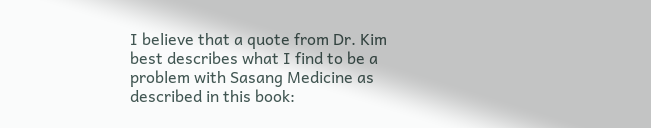I believe that a quote from Dr. Kim best describes what I find to be a problem with Sasang Medicine as described in this book: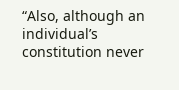“Also, although an individual’s constitution never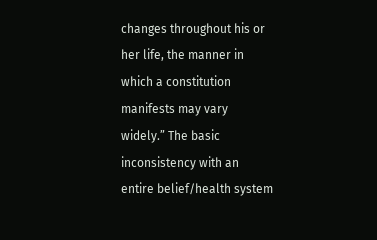changes throughout his or her life, the manner in which a constitution manifests may vary widely.” The basic inconsistency with an entire belief/health system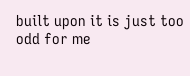built upon it is just too odd for me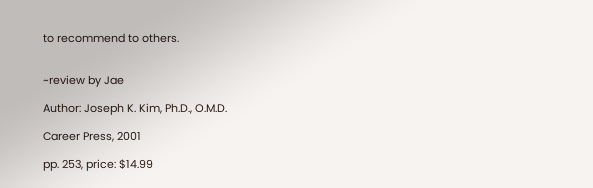to recommend to others.


~review by Jae

Author: Joseph K. Kim, Ph.D., O.M.D.

Career Press, 2001

pp. 253, price: $14.99